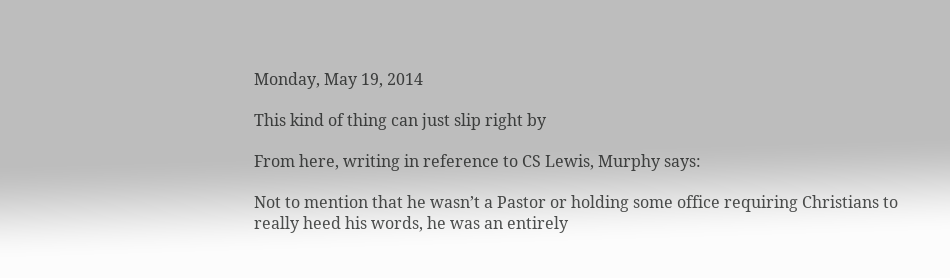Monday, May 19, 2014

This kind of thing can just slip right by

From here, writing in reference to CS Lewis, Murphy says:

Not to mention that he wasn’t a Pastor or holding some office requiring Christians to really heed his words, he was an entirely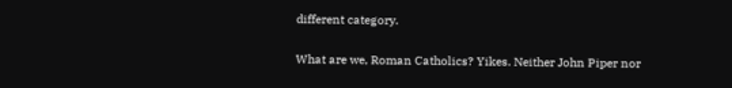different category.

What are we, Roman Catholics? Yikes. Neither John Piper nor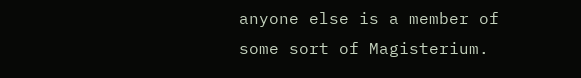anyone else is a member of some sort of Magisterium.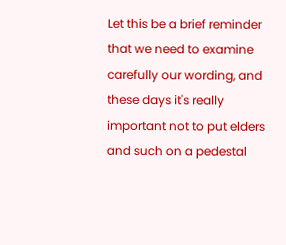Let this be a brief reminder that we need to examine carefully our wording, and these days it's really important not to put elders and such on a pedestal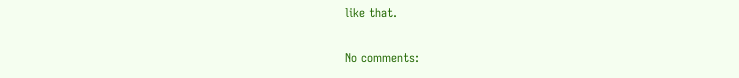like that.

No comments: